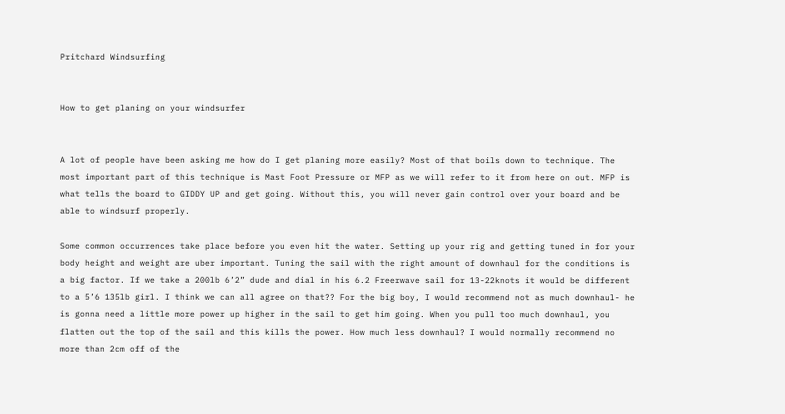Pritchard Windsurfing


How to get planing on your windsurfer


A lot of people have been asking me how do I get planing more easily? Most of that boils down to technique. The most important part of this technique is Mast Foot Pressure or MFP as we will refer to it from here on out. MFP is what tells the board to GIDDY UP and get going. Without this, you will never gain control over your board and be able to windsurf properly.

Some common occurrences take place before you even hit the water. Setting up your rig and getting tuned in for your body height and weight are uber important. Tuning the sail with the right amount of downhaul for the conditions is a big factor. If we take a 200lb 6’2” dude and dial in his 6.2 Freerwave sail for 13-22knots it would be different to a 5’6 135lb girl. I think we can all agree on that?? For the big boy, I would recommend not as much downhaul- he is gonna need a little more power up higher in the sail to get him going. When you pull too much downhaul, you flatten out the top of the sail and this kills the power. How much less downhaul? I would normally recommend no more than 2cm off of the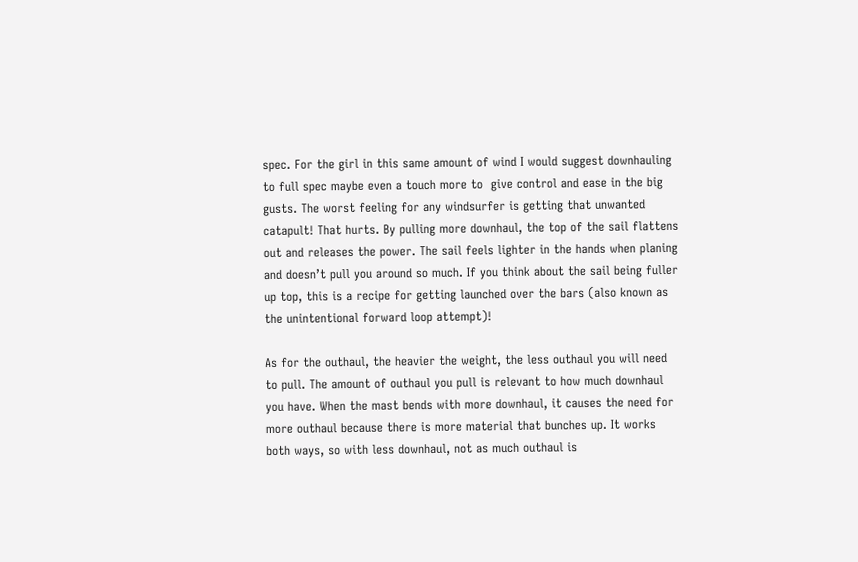spec. For the girl in this same amount of wind I would suggest downhauling to full spec maybe even a touch more to  give control and ease in the big gusts. The worst feeling for any windsurfer is getting that unwanted catapult! That hurts. By pulling more downhaul, the top of the sail flattens out and releases the power. The sail feels lighter in the hands when planing and doesn’t pull you around so much. If you think about the sail being fuller up top, this is a recipe for getting launched over the bars (also known as the unintentional forward loop attempt)!

As for the outhaul, the heavier the weight, the less outhaul you will need to pull. The amount of outhaul you pull is relevant to how much downhaul you have. When the mast bends with more downhaul, it causes the need for more outhaul because there is more material that bunches up. It works both ways, so with less downhaul, not as much outhaul is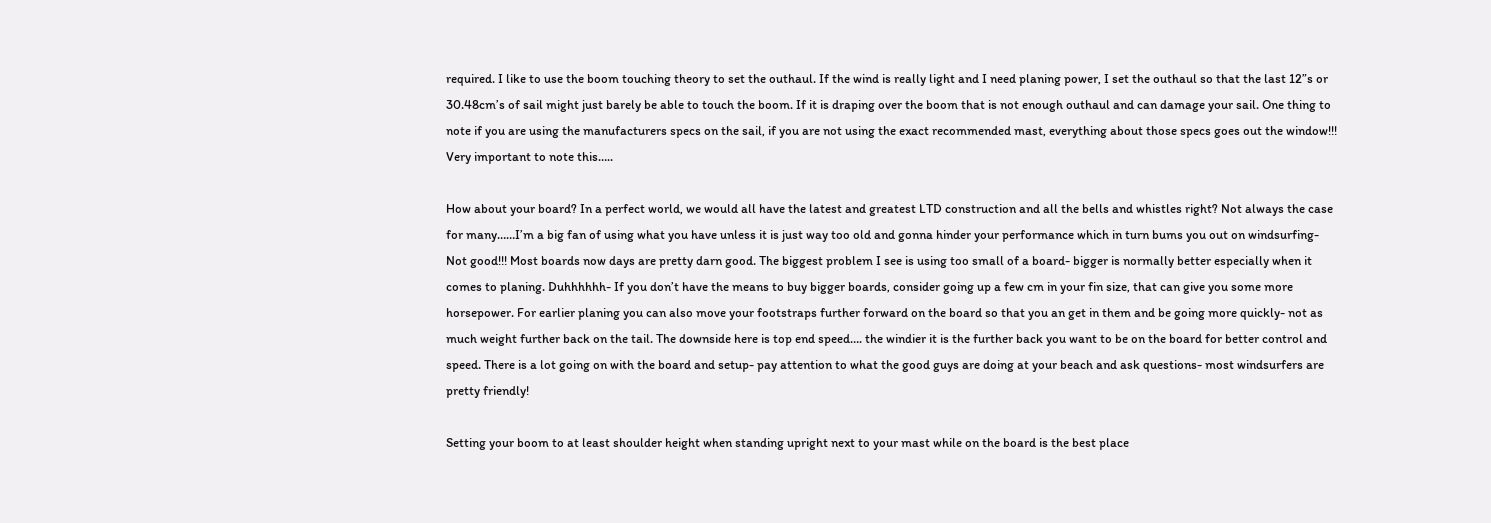required. I like to use the boom touching theory to set the outhaul. If the wind is really light and I need planing power, I set the outhaul so that the last 12”s or 30.48cm’s of sail might just barely be able to touch the boom. If it is draping over the boom that is not enough outhaul and can damage your sail. One thing to note if you are using the manufacturers specs on the sail, if you are not using the exact recommended mast, everything about those specs goes out the window!!! Very important to note this…..

How about your board? In a perfect world, we would all have the latest and greatest LTD construction and all the bells and whistles right? Not always the case for many……I’m a big fan of using what you have unless it is just way too old and gonna hinder your performance which in turn bums you out on windsurfing- Not good!!! Most boards now days are pretty darn good. The biggest problem I see is using too small of a board- bigger is normally better especially when it comes to planing. Duhhhhhh- If you don’t have the means to buy bigger boards, consider going up a few cm in your fin size, that can give you some more horsepower. For earlier planing you can also move your footstraps further forward on the board so that you an get in them and be going more quickly- not as much weight further back on the tail. The downside here is top end speed…. the windier it is the further back you want to be on the board for better control and speed. There is a lot going on with the board and setup- pay attention to what the good guys are doing at your beach and ask questions- most windsurfers are pretty friendly!

Setting your boom to at least shoulder height when standing upright next to your mast while on the board is the best place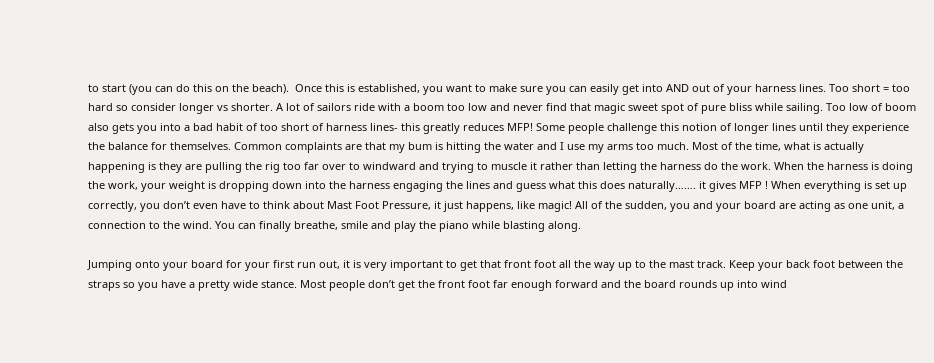to start (you can do this on the beach).  Once this is established, you want to make sure you can easily get into AND out of your harness lines. Too short = too hard so consider longer vs shorter. A lot of sailors ride with a boom too low and never find that magic sweet spot of pure bliss while sailing. Too low of boom also gets you into a bad habit of too short of harness lines- this greatly reduces MFP! Some people challenge this notion of longer lines until they experience the balance for themselves. Common complaints are that my bum is hitting the water and I use my arms too much. Most of the time, what is actually happening is they are pulling the rig too far over to windward and trying to muscle it rather than letting the harness do the work. When the harness is doing the work, your weight is dropping down into the harness engaging the lines and guess what this does naturally……. it gives MFP ! When everything is set up correctly, you don’t even have to think about Mast Foot Pressure, it just happens, like magic! All of the sudden, you and your board are acting as one unit, a connection to the wind. You can finally breathe, smile and play the piano while blasting along.

Jumping onto your board for your first run out, it is very important to get that front foot all the way up to the mast track. Keep your back foot between the straps so you have a pretty wide stance. Most people don’t get the front foot far enough forward and the board rounds up into wind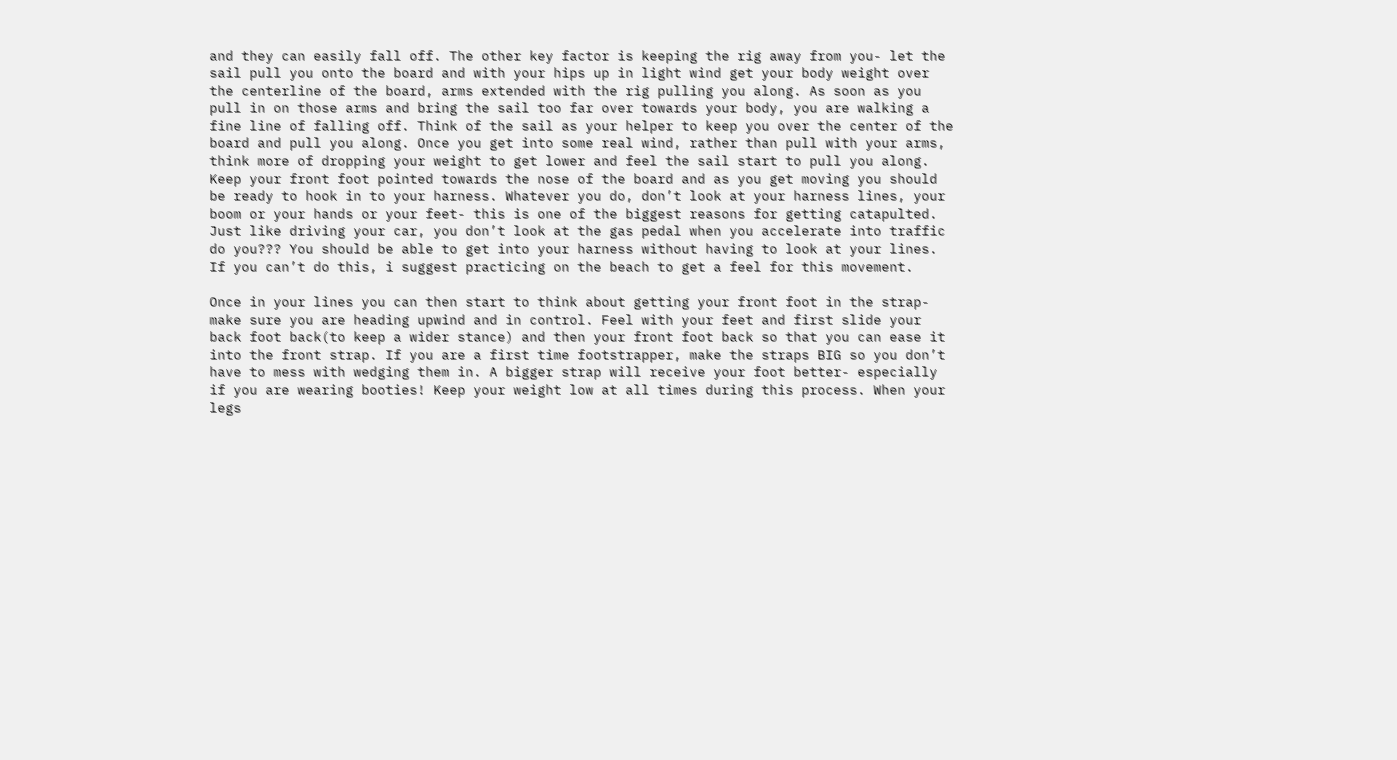and they can easily fall off. The other key factor is keeping the rig away from you- let the sail pull you onto the board and with your hips up in light wind get your body weight over the centerline of the board, arms extended with the rig pulling you along. As soon as you pull in on those arms and bring the sail too far over towards your body, you are walking a fine line of falling off. Think of the sail as your helper to keep you over the center of the board and pull you along. Once you get into some real wind, rather than pull with your arms, think more of dropping your weight to get lower and feel the sail start to pull you along. Keep your front foot pointed towards the nose of the board and as you get moving you should be ready to hook in to your harness. Whatever you do, don’t look at your harness lines, your boom or your hands or your feet- this is one of the biggest reasons for getting catapulted. Just like driving your car, you don’t look at the gas pedal when you accelerate into traffic do you??? You should be able to get into your harness without having to look at your lines. If you can’t do this, i suggest practicing on the beach to get a feel for this movement.

Once in your lines you can then start to think about getting your front foot in the strap- make sure you are heading upwind and in control. Feel with your feet and first slide your back foot back(to keep a wider stance) and then your front foot back so that you can ease it into the front strap. If you are a first time footstrapper, make the straps BIG so you don’t have to mess with wedging them in. A bigger strap will receive your foot better- especially if you are wearing booties! Keep your weight low at all times during this process. When your legs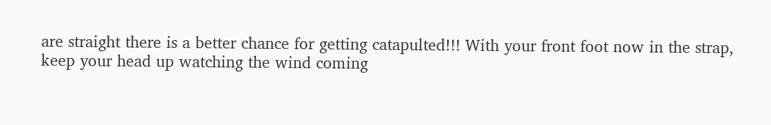are straight there is a better chance for getting catapulted!!! With your front foot now in the strap, keep your head up watching the wind coming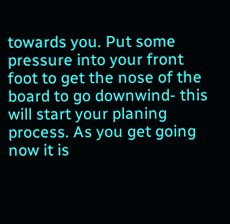towards you. Put some pressure into your front foot to get the nose of the board to go downwind- this will start your planing process. As you get going now it is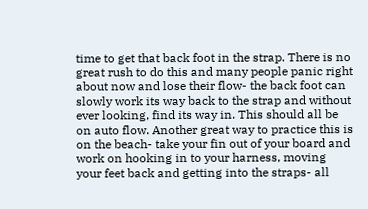time to get that back foot in the strap. There is no great rush to do this and many people panic right about now and lose their flow- the back foot can slowly work its way back to the strap and without ever looking, find its way in. This should all be on auto flow. Another great way to practice this is on the beach- take your fin out of your board and work on hooking in to your harness, moving your feet back and getting into the straps- all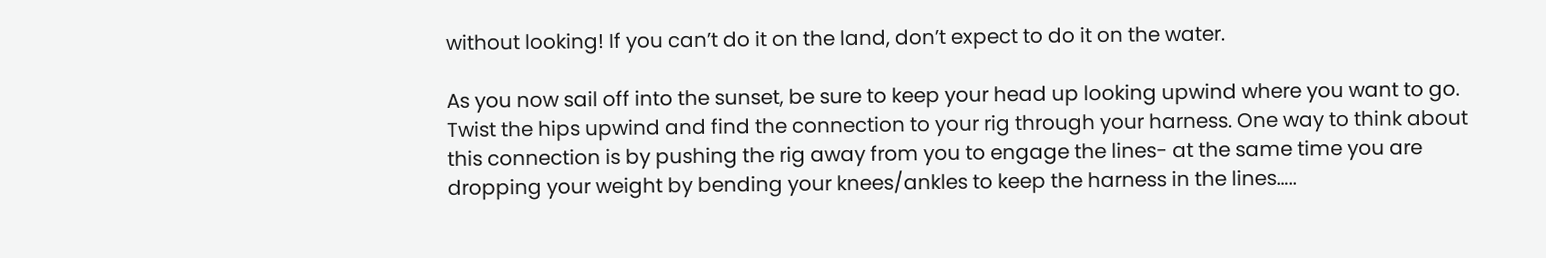without looking! If you can’t do it on the land, don’t expect to do it on the water.

As you now sail off into the sunset, be sure to keep your head up looking upwind where you want to go. Twist the hips upwind and find the connection to your rig through your harness. One way to think about this connection is by pushing the rig away from you to engage the lines- at the same time you are dropping your weight by bending your knees/ankles to keep the harness in the lines…..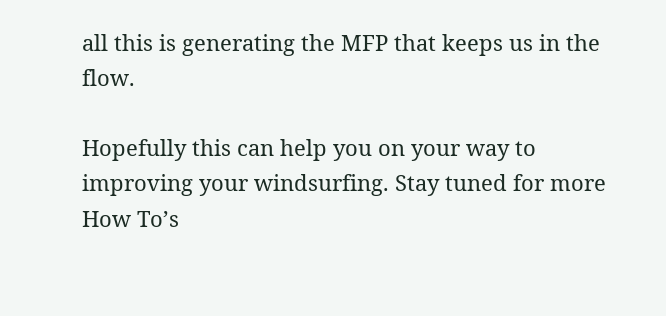all this is generating the MFP that keeps us in the flow.

Hopefully this can help you on your way to improving your windsurfing. Stay tuned for more How To’s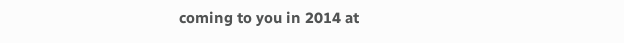coming to you in 2014 at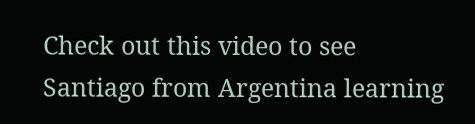Check out this video to see Santiago from Argentina learning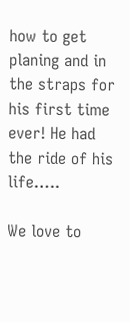how to get planing and in the straps for his first time ever! He had the ride of his life…..

We love to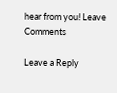hear from you! Leave Comments

Leave a Reply